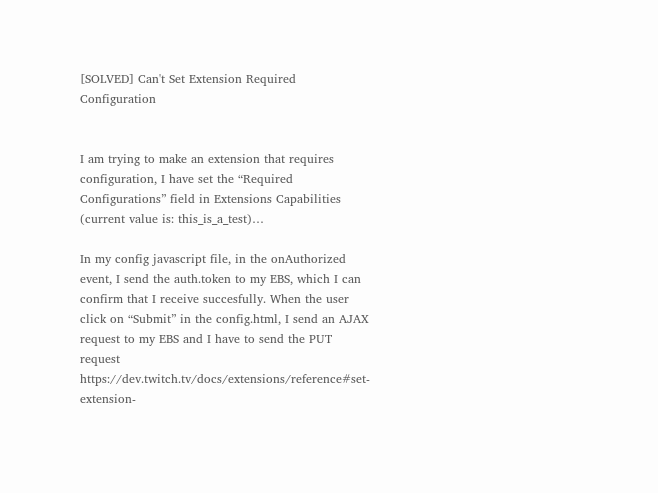[SOLVED] Can't Set Extension Required Configuration


I am trying to make an extension that requires configuration, I have set the “Required Configurations” field in Extensions Capabilities (current value is: this_is_a_test)…

In my config javascript file, in the onAuthorized event, I send the auth.token to my EBS, which I can confirm that I receive succesfully. When the user click on “Submit” in the config.html, I send an AJAX request to my EBS and I have to send the PUT request https://dev.twitch.tv/docs/extensions/reference#set-extension-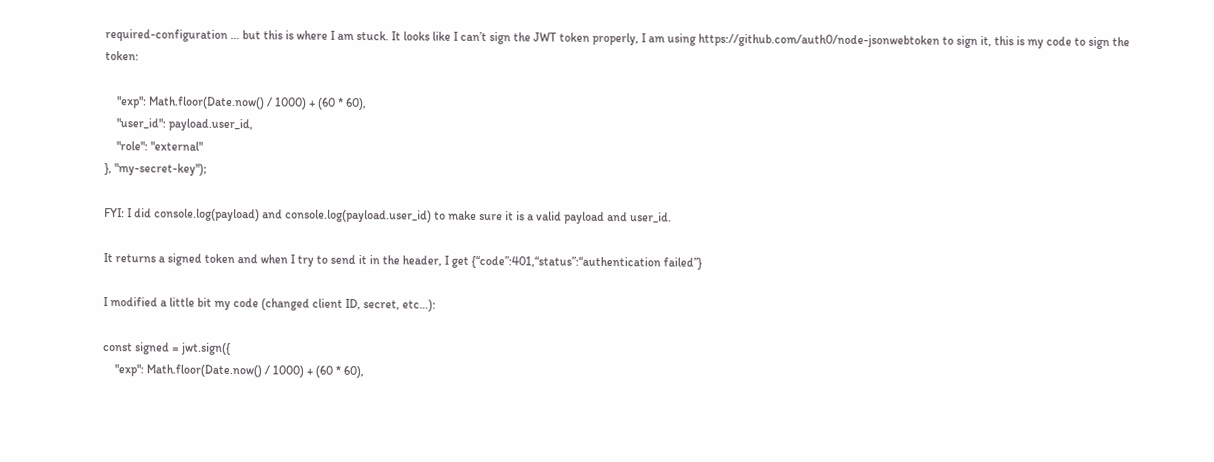required-configuration … but this is where I am stuck. It looks like I can’t sign the JWT token properly, I am using https://github.com/auth0/node-jsonwebtoken to sign it, this is my code to sign the token:

    "exp": Math.floor(Date.now() / 1000) + (60 * 60),
    "user_id": payload.user_id,
    "role": "external"
}, "my-secret-key");

FYI: I did console.log(payload) and console.log(payload.user_id) to make sure it is a valid payload and user_id.

It returns a signed token and when I try to send it in the header, I get {“code”:401,“status”:“authentication failed”}

I modified a little bit my code (changed client ID, secret, etc…):

const signed = jwt.sign({
    "exp": Math.floor(Date.now() / 1000) + (60 * 60),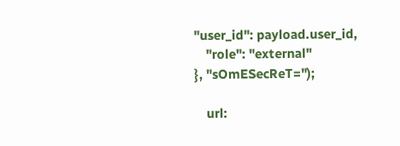"user_id": payload.user_id,
    "role": "external"
}, "sOmESecReT=");

    url: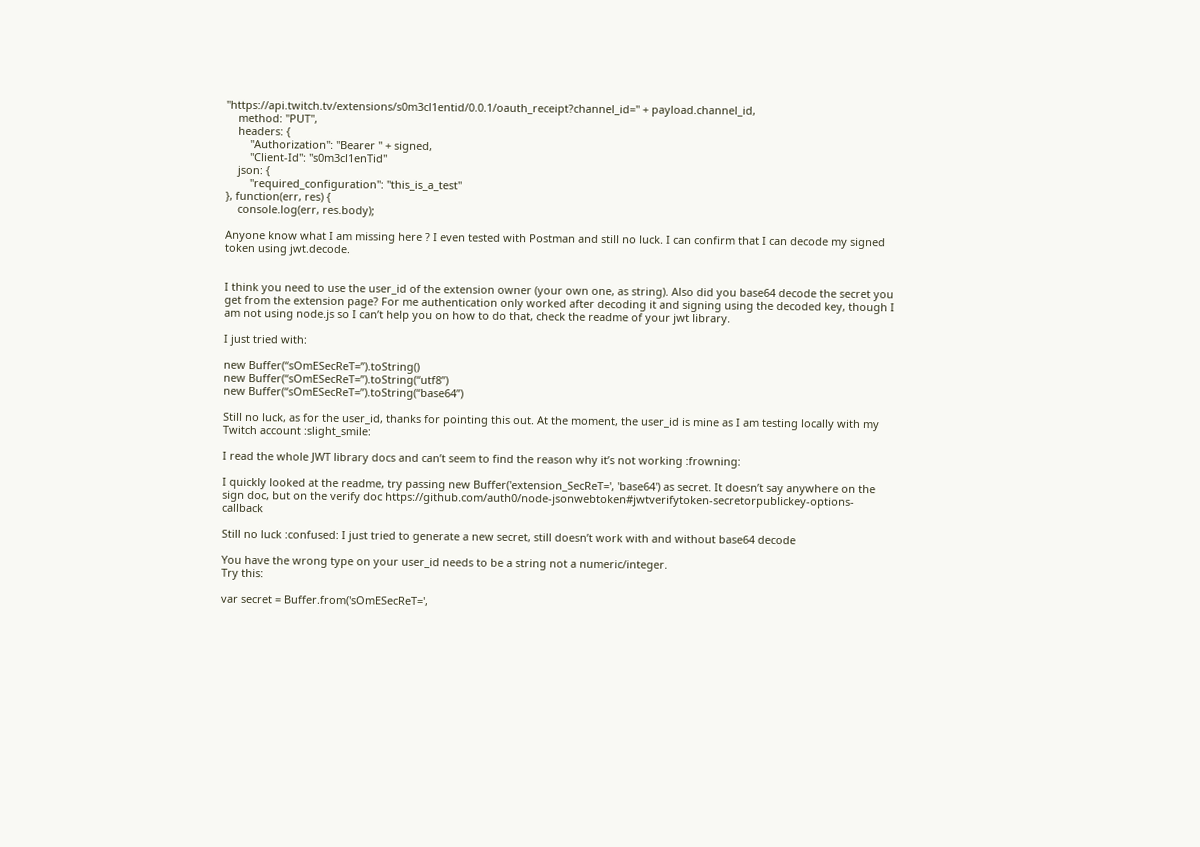"https://api.twitch.tv/extensions/s0m3cl1entid/0.0.1/oauth_receipt?channel_id=" + payload.channel_id,
    method: "PUT",
    headers: {
        "Authorization": "Bearer " + signed,
        "Client-Id": "s0m3cl1enTid"
    json: {
        "required_configuration": "this_is_a_test"
}, function(err, res) {
    console.log(err, res.body);

Anyone know what I am missing here ? I even tested with Postman and still no luck. I can confirm that I can decode my signed token using jwt.decode.


I think you need to use the user_id of the extension owner (your own one, as string). Also did you base64 decode the secret you get from the extension page? For me authentication only worked after decoding it and signing using the decoded key, though I am not using node.js so I can’t help you on how to do that, check the readme of your jwt library.

I just tried with:

new Buffer(“sOmESecReT=”).toString()
new Buffer(“sOmESecReT=”).toString(“utf8”)
new Buffer(“sOmESecReT=”).toString(“base64”)

Still no luck, as for the user_id, thanks for pointing this out. At the moment, the user_id is mine as I am testing locally with my Twitch account :slight_smile:

I read the whole JWT library docs and can’t seem to find the reason why it’s not working :frowning:

I quickly looked at the readme, try passing new Buffer('extension_SecReT=', 'base64') as secret. It doesn’t say anywhere on the sign doc, but on the verify doc https://github.com/auth0/node-jsonwebtoken#jwtverifytoken-secretorpublickey-options-callback

Still no luck :confused: I just tried to generate a new secret, still doesn’t work with and without base64 decode

You have the wrong type on your user_id needs to be a string not a numeric/integer.
Try this:

var secret = Buffer.from('sOmESecReT=',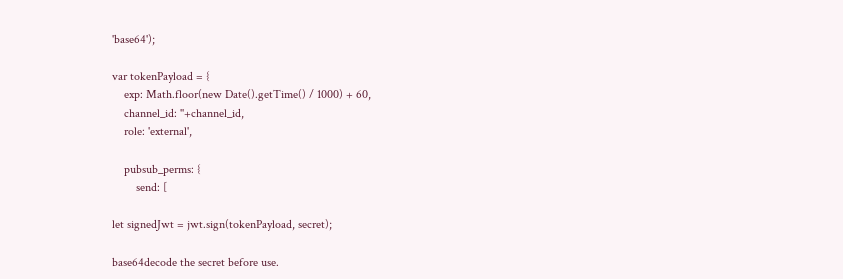'base64');

var tokenPayload = {
    exp: Math.floor(new Date().getTime() / 1000) + 60,
    channel_id: ''+channel_id,
    role: 'external',

    pubsub_perms: {
        send: [

let signedJwt = jwt.sign(tokenPayload, secret);

base64decode the secret before use.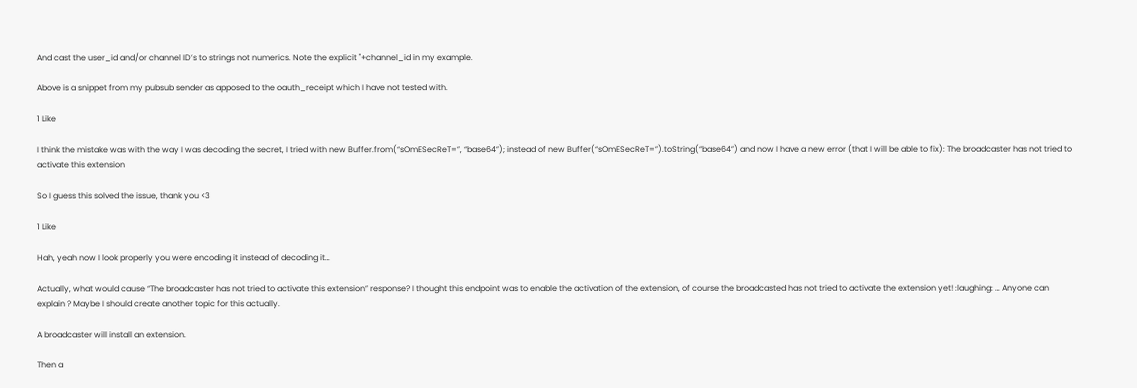And cast the user_id and/or channel ID’s to strings not numerics. Note the explicit ''+channel_id in my example.

Above is a snippet from my pubsub sender as apposed to the oauth_receipt which I have not tested with.

1 Like

I think the mistake was with the way I was decoding the secret, I tried with new Buffer.from(“sOmESecReT=”, “base64”); instead of new Buffer(“sOmESecReT=”).toString(“base64”) and now I have a new error (that I will be able to fix): The broadcaster has not tried to activate this extension

So I guess this solved the issue, thank you <3

1 Like

Hah, yeah now I look properly you were encoding it instead of decoding it…

Actually, what would cause “The broadcaster has not tried to activate this extension” response? I thought this endpoint was to enable the activation of the extension, of course the broadcasted has not tried to activate the extension yet! :laughing: … Anyone can explain ? Maybe I should create another topic for this actually.

A broadcaster will install an extension.

Then a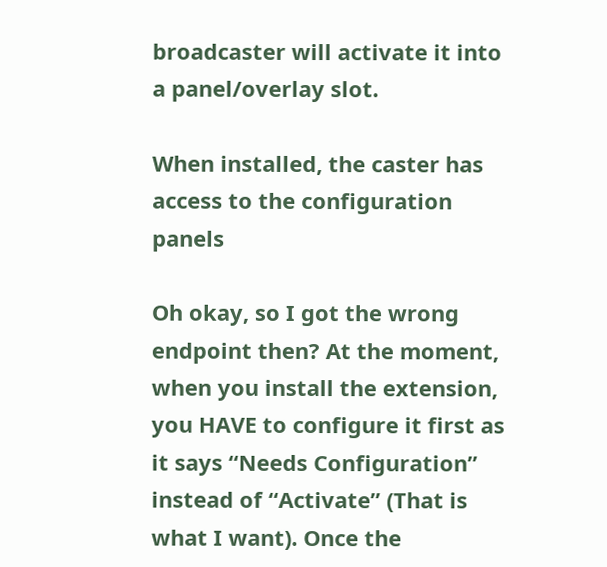broadcaster will activate it into a panel/overlay slot.

When installed, the caster has access to the configuration panels

Oh okay, so I got the wrong endpoint then? At the moment, when you install the extension, you HAVE to configure it first as it says “Needs Configuration” instead of “Activate” (That is what I want). Once the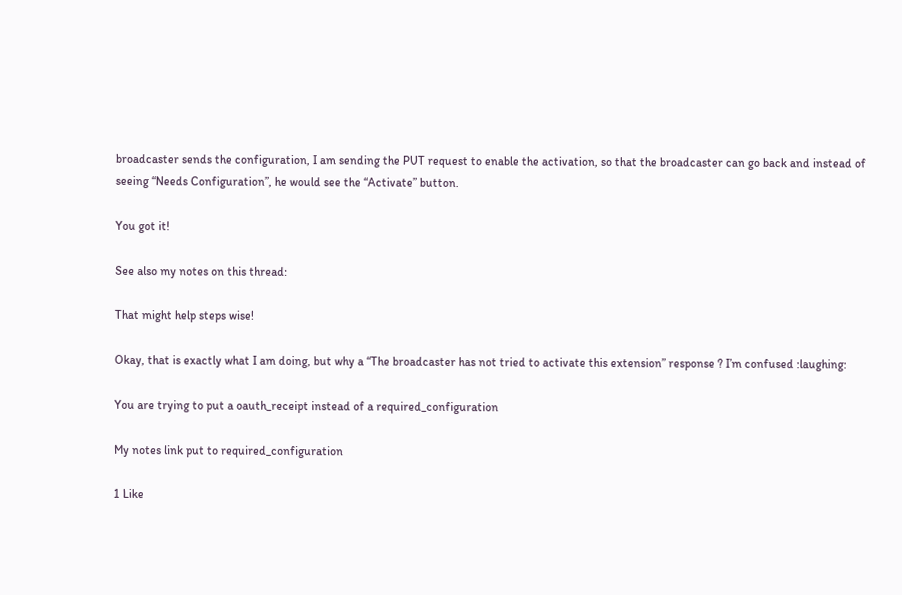broadcaster sends the configuration, I am sending the PUT request to enable the activation, so that the broadcaster can go back and instead of seeing “Needs Configuration”, he would see the “Activate” button.

You got it!

See also my notes on this thread:

That might help steps wise!

Okay, that is exactly what I am doing, but why a “The broadcaster has not tried to activate this extension” response ? I’m confused :laughing:

You are trying to put a oauth_receipt instead of a required_configuration

My notes link put to required_configuration

1 Like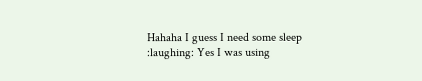Hahaha I guess I need some sleep :laughing: Yes I was using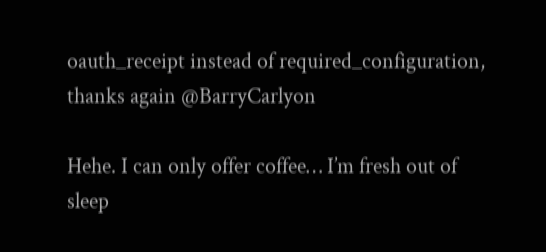oauth_receipt instead of required_configuration, thanks again @BarryCarlyon

Hehe. I can only offer coffee… I’m fresh out of sleep